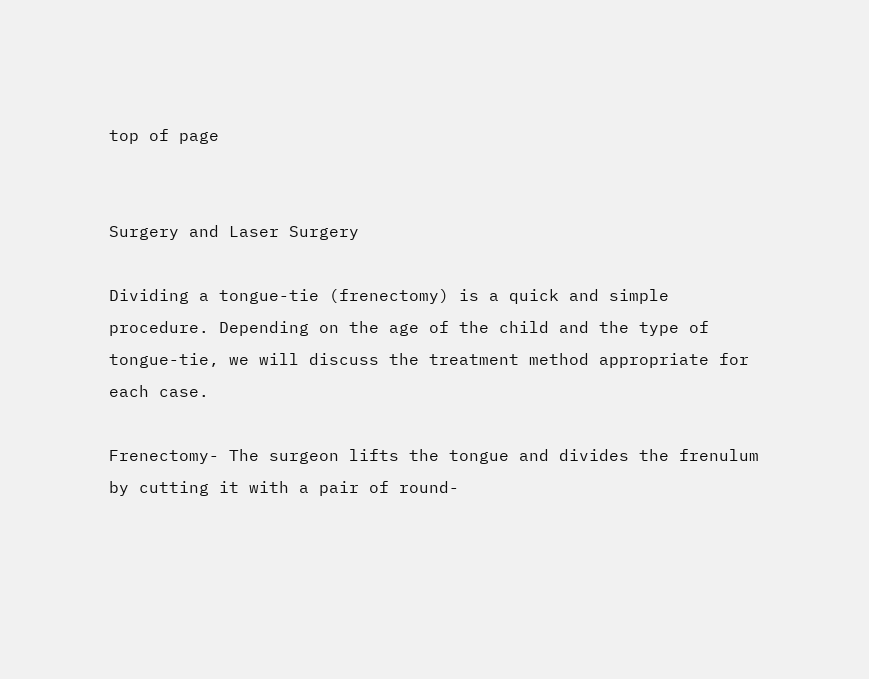top of page


Surgery and Laser Surgery

Dividing a tongue-tie (frenectomy) is a quick and simple procedure. Depending on the age of the child and the type of tongue-tie, we will discuss the treatment method appropriate for each case.

Frenectomy- The surgeon lifts the tongue and divides the frenulum by cutting it with a pair of round-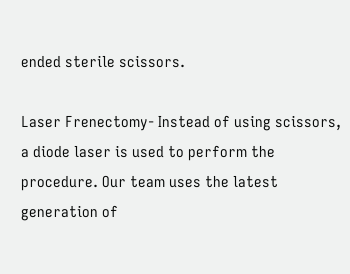ended sterile scissors.

Laser Frenectomy- Instead of using scissors, a diode laser is used to perform the procedure. Our team uses the latest generation of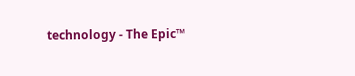technology - The Epic™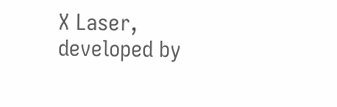X Laser, developed by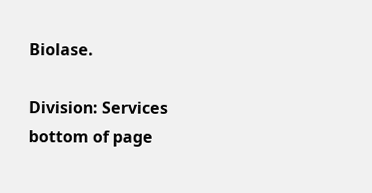Biolase.

Division: Services
bottom of page